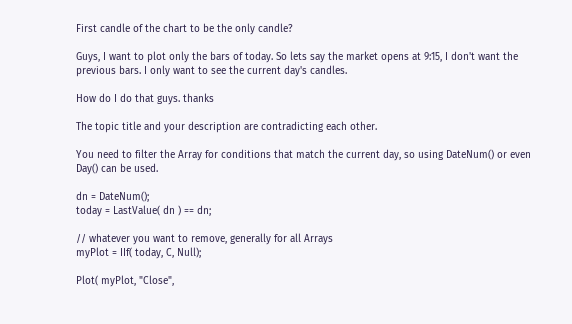First candle of the chart to be the only candle?

Guys, I want to plot only the bars of today. So lets say the market opens at 9:15, I don't want the previous bars. I only want to see the current day's candles.

How do I do that guys. thanks

The topic title and your description are contradicting each other.

You need to filter the Array for conditions that match the current day, so using DateNum() or even Day() can be used.

dn = DateNum();
today = LastValue( dn ) == dn;

// whatever you want to remove, generally for all Arrays
myPlot = IIf( today, C, Null);

Plot( myPlot, "Close",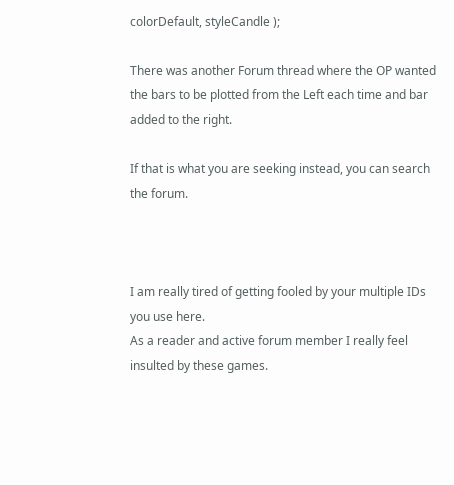colorDefault, styleCandle );

There was another Forum thread where the OP wanted the bars to be plotted from the Left each time and bar added to the right.

If that is what you are seeking instead, you can search the forum.



I am really tired of getting fooled by your multiple IDs you use here.
As a reader and active forum member I really feel insulted by these games.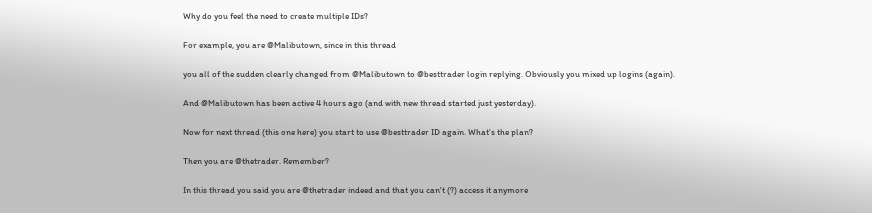Why do you feel the need to create multiple IDs?

For example, you are @Malibutown, since in this thread

you all of the sudden clearly changed from @Malibutown to @besttrader login replying. Obviously you mixed up logins (again).

And @Malibutown has been active 4 hours ago (and with new thread started just yesterday).

Now for next thread (this one here) you start to use @besttrader ID again. What's the plan?

Then you are @thetrader. Remember?

In this thread you said you are @thetrader indeed and that you can't (?) access it anymore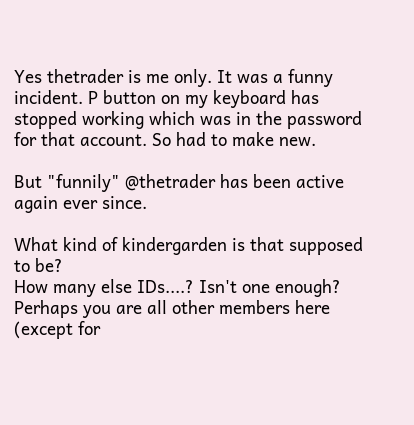Yes thetrader is me only. It was a funny incident. P button on my keyboard has stopped working which was in the password for that account. So had to make new.

But "funnily" @thetrader has been active again ever since.

What kind of kindergarden is that supposed to be?
How many else IDs....? Isn't one enough? Perhaps you are all other members here (except for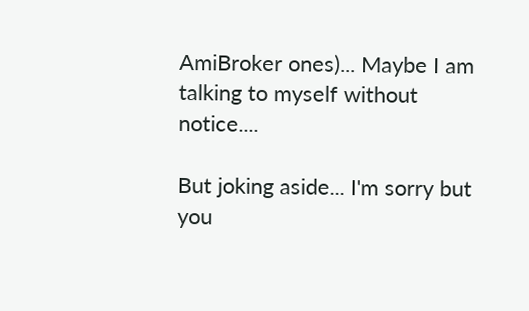AmiBroker ones)... Maybe I am talking to myself without notice....

But joking aside... I'm sorry but you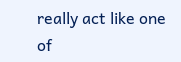really act like one of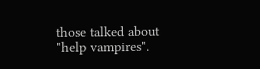those talked about "help vampires".